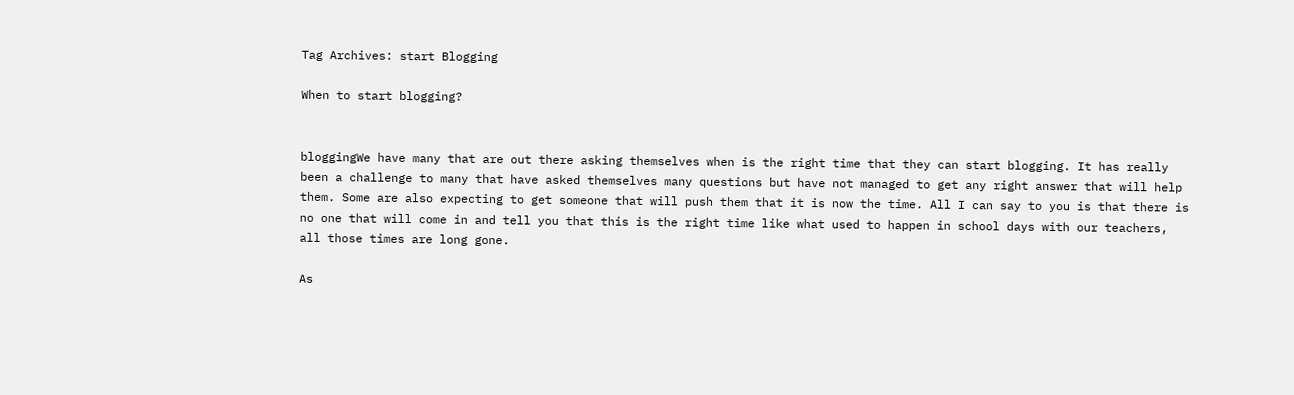Tag Archives: start Blogging

When to start blogging?


bloggingWe have many that are out there asking themselves when is the right time that they can start blogging. It has really been a challenge to many that have asked themselves many questions but have not managed to get any right answer that will help them. Some are also expecting to get someone that will push them that it is now the time. All I can say to you is that there is no one that will come in and tell you that this is the right time like what used to happen in school days with our teachers, all those times are long gone.

As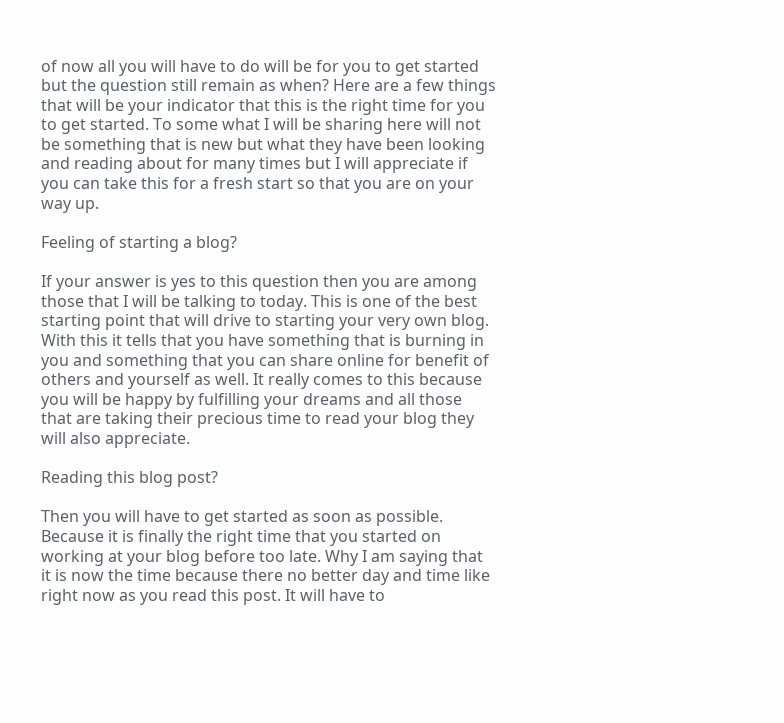of now all you will have to do will be for you to get started but the question still remain as when? Here are a few things that will be your indicator that this is the right time for you to get started. To some what I will be sharing here will not be something that is new but what they have been looking and reading about for many times but I will appreciate if you can take this for a fresh start so that you are on your way up.

Feeling of starting a blog?

If your answer is yes to this question then you are among those that I will be talking to today. This is one of the best starting point that will drive to starting your very own blog. With this it tells that you have something that is burning in you and something that you can share online for benefit of others and yourself as well. It really comes to this because you will be happy by fulfilling your dreams and all those that are taking their precious time to read your blog they will also appreciate.

Reading this blog post?

Then you will have to get started as soon as possible. Because it is finally the right time that you started on working at your blog before too late. Why I am saying that it is now the time because there no better day and time like right now as you read this post. It will have to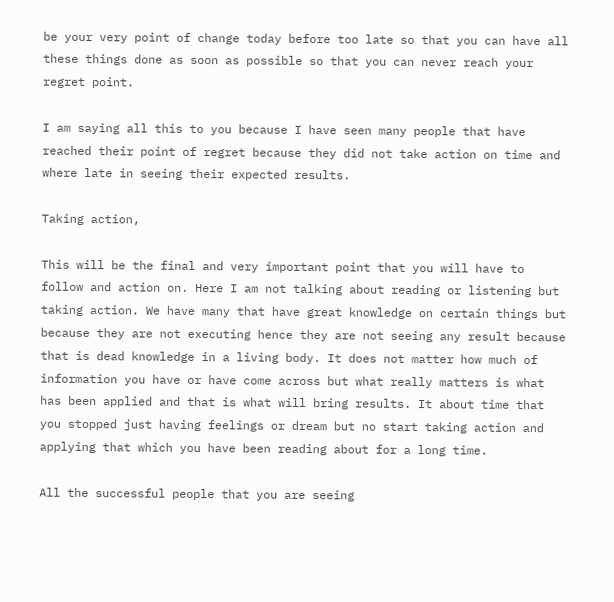be your very point of change today before too late so that you can have all these things done as soon as possible so that you can never reach your regret point.

I am saying all this to you because I have seen many people that have reached their point of regret because they did not take action on time and where late in seeing their expected results.

Taking action,

This will be the final and very important point that you will have to follow and action on. Here I am not talking about reading or listening but taking action. We have many that have great knowledge on certain things but because they are not executing hence they are not seeing any result because that is dead knowledge in a living body. It does not matter how much of information you have or have come across but what really matters is what has been applied and that is what will bring results. It about time that you stopped just having feelings or dream but no start taking action and applying that which you have been reading about for a long time.

All the successful people that you are seeing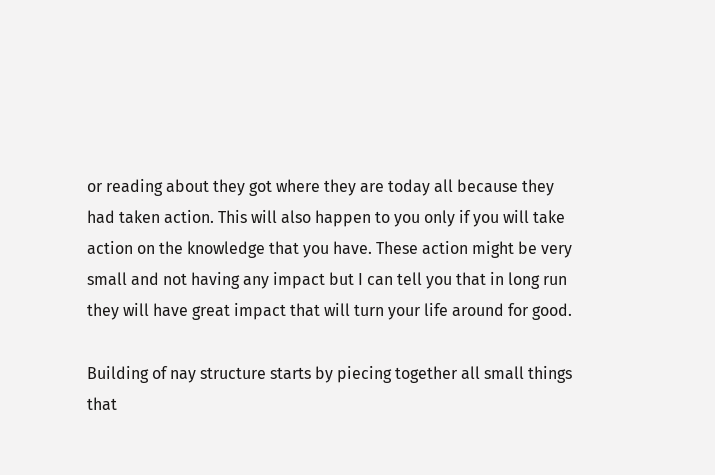or reading about they got where they are today all because they had taken action. This will also happen to you only if you will take action on the knowledge that you have. These action might be very small and not having any impact but I can tell you that in long run they will have great impact that will turn your life around for good.

Building of nay structure starts by piecing together all small things that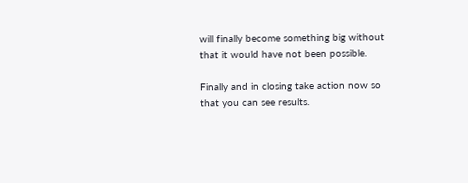will finally become something big without that it would have not been possible.

Finally and in closing take action now so that you can see results.